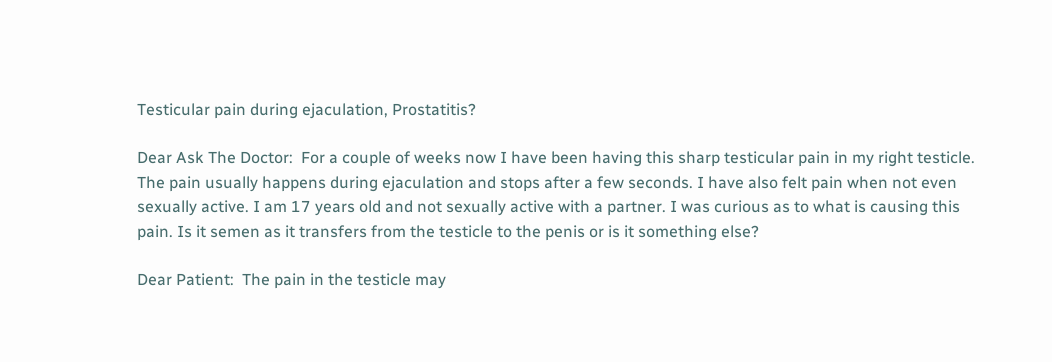Testicular pain during ejaculation, Prostatitis?

Dear Ask The Doctor:  For a couple of weeks now I have been having this sharp testicular pain in my right testicle. The pain usually happens during ejaculation and stops after a few seconds. I have also felt pain when not even sexually active. I am 17 years old and not sexually active with a partner. I was curious as to what is causing this pain. Is it semen as it transfers from the testicle to the penis or is it something else?

Dear Patient:  The pain in the testicle may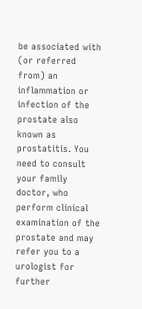be associated with (or referred from) an inflammation or infection of the prostate also known as prostatitis. You need to consult your family doctor, who perform clinical examination of the prostate and may refer you to a urologist for further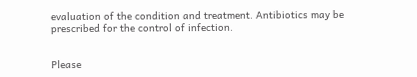evaluation of the condition and treatment. Antibiotics may be prescribed for the control of infection.


Please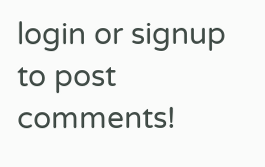login or signup to post comments!